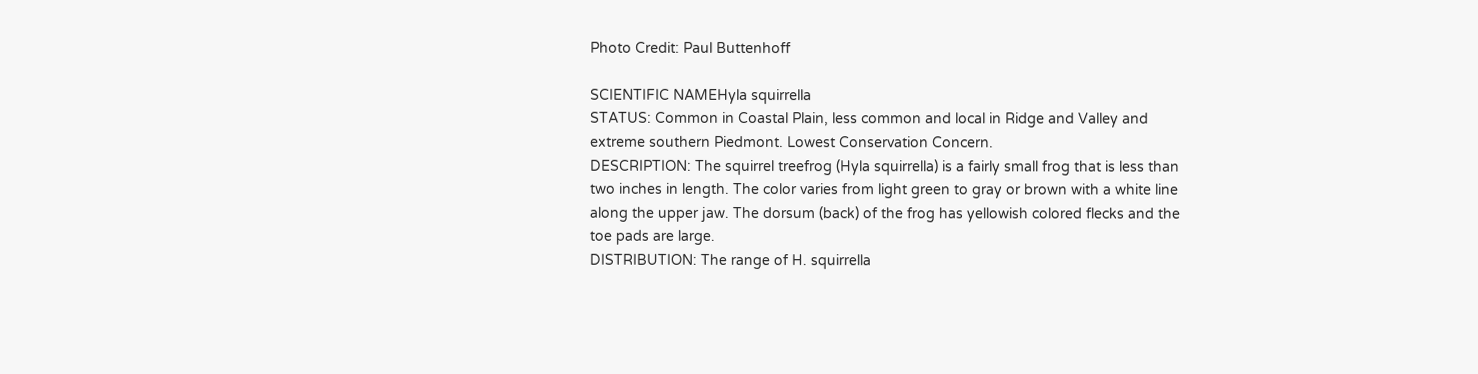Photo Credit: Paul Buttenhoff

SCIENTIFIC NAMEHyla squirrella
STATUS: Common in Coastal Plain, less common and local in Ridge and Valley and extreme southern Piedmont. Lowest Conservation Concern.
DESCRIPTION: The squirrel treefrog (Hyla squirrella) is a fairly small frog that is less than two inches in length. The color varies from light green to gray or brown with a white line along the upper jaw. The dorsum (back) of the frog has yellowish colored flecks and the toe pads are large.
DISTRIBUTION: The range of H. squirrella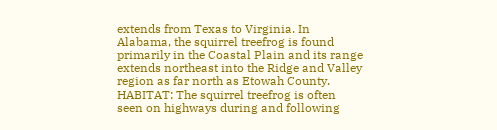extends from Texas to Virginia. In Alabama, the squirrel treefrog is found primarily in the Coastal Plain and its range extends northeast into the Ridge and Valley region as far north as Etowah County.
HABITAT: The squirrel treefrog is often seen on highways during and following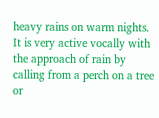heavy rains on warm nights. It is very active vocally with the approach of rain by calling from a perch on a tree or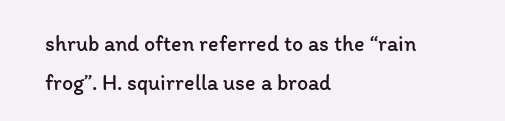shrub and often referred to as the “rain frog”. H. squirrella use a broad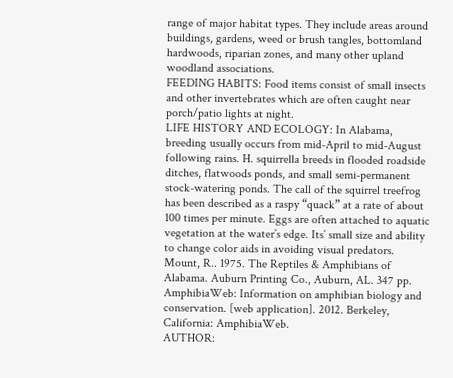range of major habitat types. They include areas around buildings, gardens, weed or brush tangles, bottomland hardwoods, riparian zones, and many other upland woodland associations.
FEEDING HABITS: Food items consist of small insects and other invertebrates which are often caught near porch/patio lights at night.
LIFE HISTORY AND ECOLOGY: In Alabama, breeding usually occurs from mid-April to mid-August following rains. H. squirrella breeds in flooded roadside ditches, flatwoods ponds, and small semi-permanent stock-watering ponds. The call of the squirrel treefrog has been described as a raspy “quack” at a rate of about 100 times per minute. Eggs are often attached to aquatic vegetation at the water’s edge. Its’ small size and ability to change color aids in avoiding visual predators.
Mount, R.. 1975. The Reptiles & Amphibians of Alabama. Auburn Printing Co., Auburn, AL. 347 pp.
AmphibiaWeb: Information on amphibian biology and conservation. [web application]. 2012. Berkeley, California: AmphibiaWeb.
AUTHOR: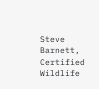Steve Barnett, Certified Wildlife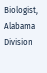Biologist, Alabama Division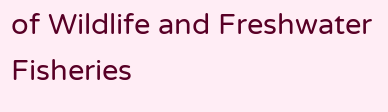of Wildlife and Freshwater Fisheries